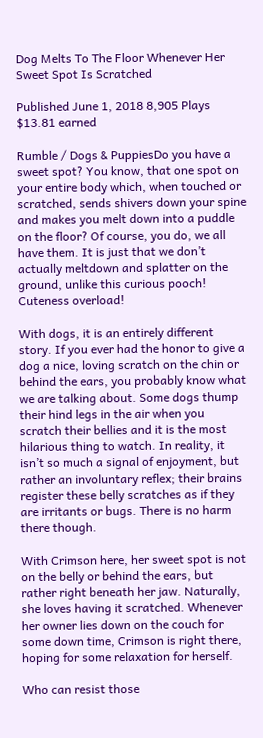Dog Melts To The Floor Whenever Her Sweet Spot Is Scratched

Published June 1, 2018 8,905 Plays $13.81 earned

Rumble / Dogs & PuppiesDo you have a sweet spot? You know, that one spot on your entire body which, when touched or scratched, sends shivers down your spine and makes you melt down into a puddle on the floor? Of course, you do, we all have them. It is just that we don’t actually meltdown and splatter on the ground, unlike this curious pooch! Cuteness overload!

With dogs, it is an entirely different story. If you ever had the honor to give a dog a nice, loving scratch on the chin or behind the ears, you probably know what we are talking about. Some dogs thump their hind legs in the air when you scratch their bellies and it is the most hilarious thing to watch. In reality, it isn’t so much a signal of enjoyment, but rather an involuntary reflex; their brains register these belly scratches as if they are irritants or bugs. There is no harm there though.

With Crimson here, her sweet spot is not on the belly or behind the ears, but rather right beneath her jaw. Naturally, she loves having it scratched. Whenever her owner lies down on the couch for some down time, Crimson is right there, hoping for some relaxation for herself.

Who can resist those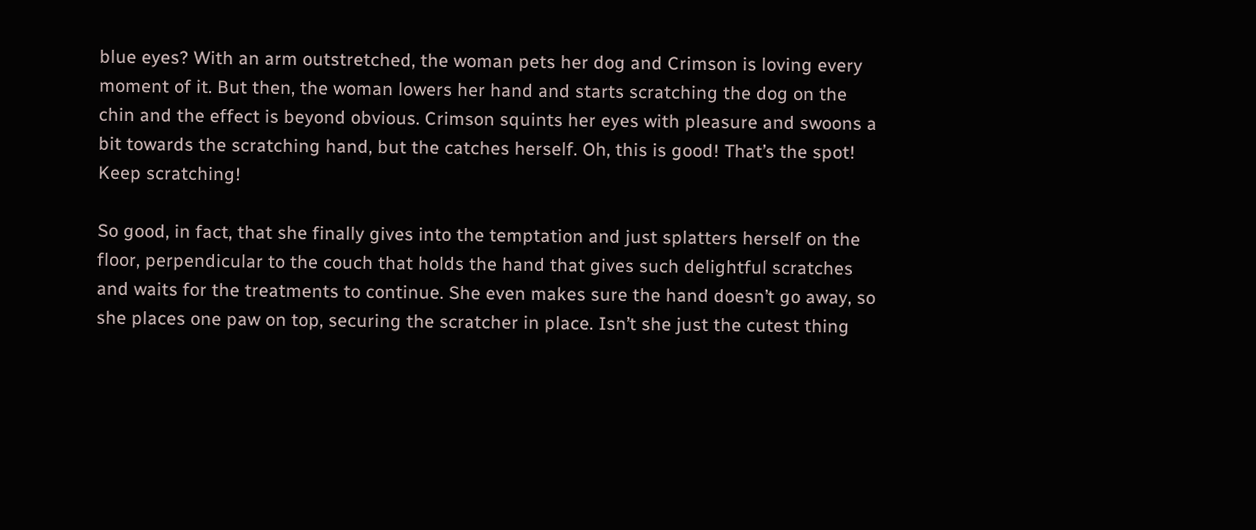blue eyes? With an arm outstretched, the woman pets her dog and Crimson is loving every moment of it. But then, the woman lowers her hand and starts scratching the dog on the chin and the effect is beyond obvious. Crimson squints her eyes with pleasure and swoons a bit towards the scratching hand, but the catches herself. Oh, this is good! That’s the spot! Keep scratching!

So good, in fact, that she finally gives into the temptation and just splatters herself on the floor, perpendicular to the couch that holds the hand that gives such delightful scratches and waits for the treatments to continue. She even makes sure the hand doesn’t go away, so she places one paw on top, securing the scratcher in place. Isn’t she just the cutest thing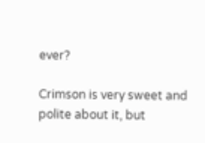ever?

Crimson is very sweet and polite about it, but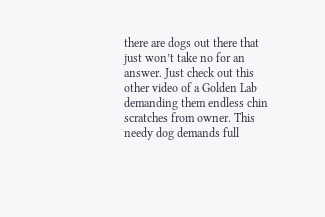there are dogs out there that just won’t take no for an answer. Just check out this other video of a Golden Lab demanding them endless chin scratches from owner. This needy dog demands full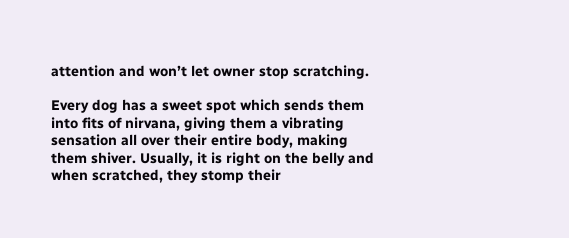attention and won’t let owner stop scratching.

Every dog has a sweet spot which sends them into fits of nirvana, giving them a vibrating sensation all over their entire body, making them shiver. Usually, it is right on the belly and when scratched, they stomp their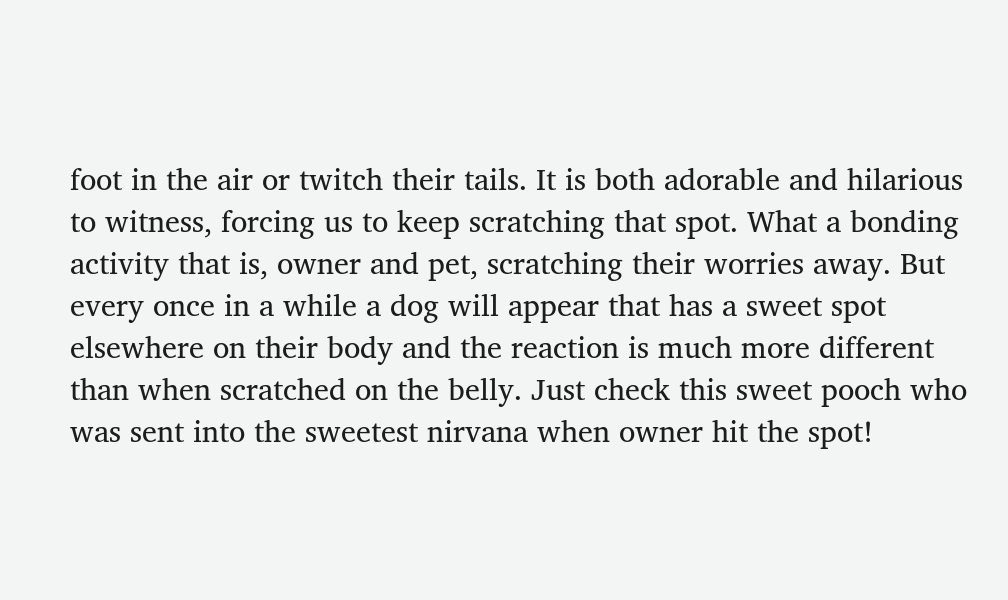foot in the air or twitch their tails. It is both adorable and hilarious to witness, forcing us to keep scratching that spot. What a bonding activity that is, owner and pet, scratching their worries away. But every once in a while a dog will appear that has a sweet spot elsewhere on their body and the reaction is much more different than when scratched on the belly. Just check this sweet pooch who was sent into the sweetest nirvana when owner hit the spot!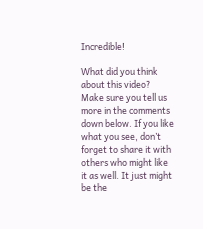Incredible!

What did you think about this video? Make sure you tell us more in the comments down below. If you like what you see, don’t forget to share it with others who might like it as well. It just might be the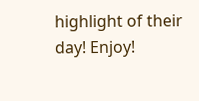highlight of their day! Enjoy!